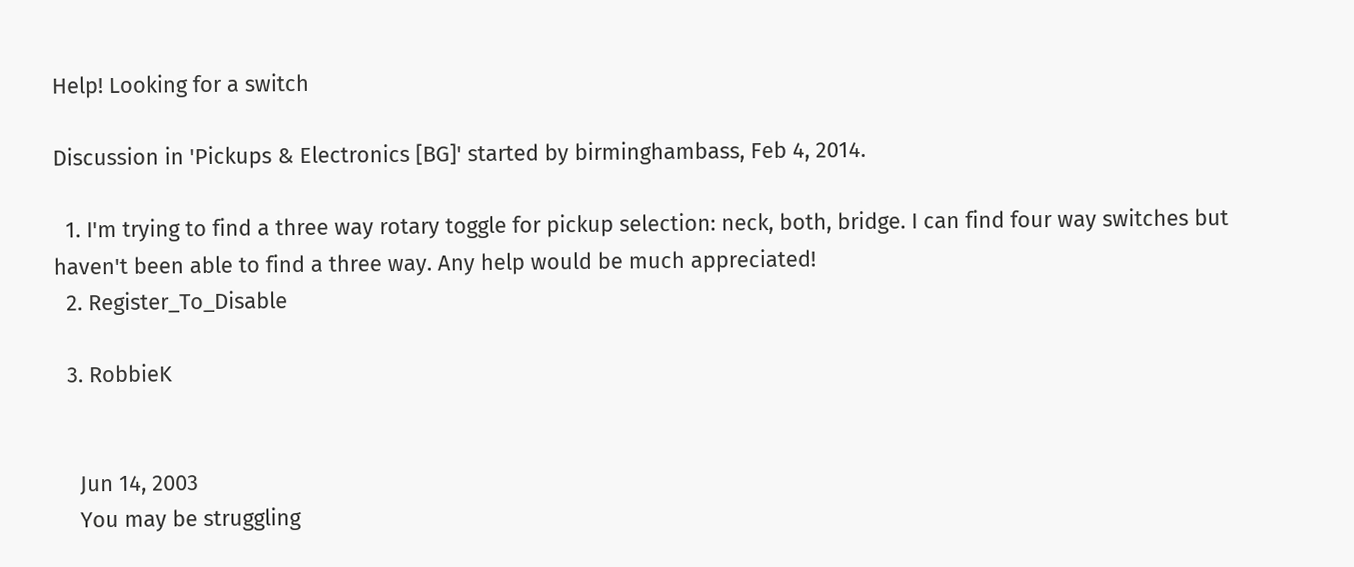Help! Looking for a switch

Discussion in 'Pickups & Electronics [BG]' started by birminghambass, Feb 4, 2014.

  1. I'm trying to find a three way rotary toggle for pickup selection: neck, both, bridge. I can find four way switches but haven't been able to find a three way. Any help would be much appreciated!
  2. Register_To_Disable

  3. RobbieK


    Jun 14, 2003
    You may be struggling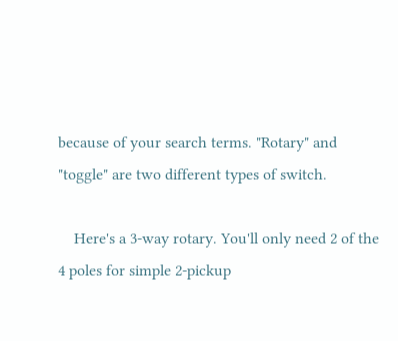because of your search terms. "Rotary" and "toggle" are two different types of switch.

    Here's a 3-way rotary. You'll only need 2 of the 4 poles for simple 2-pickup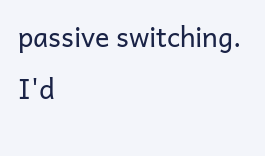passive switching. I'd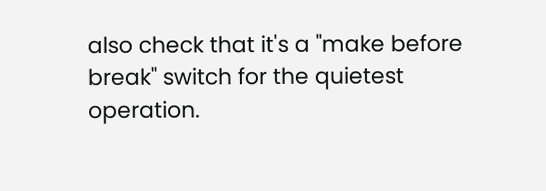also check that it's a "make before break" switch for the quietest operation.